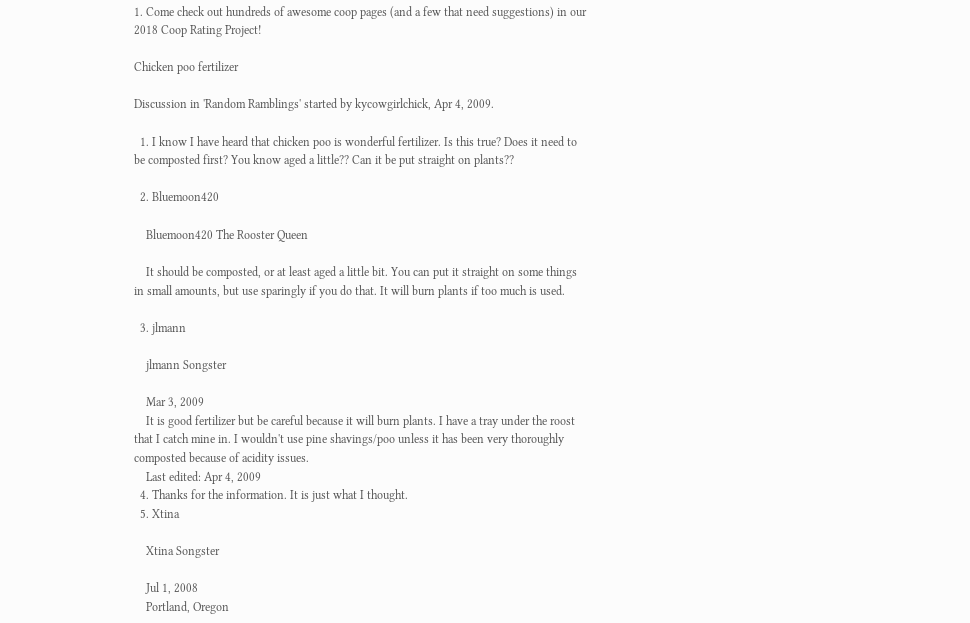1. Come check out hundreds of awesome coop pages (and a few that need suggestions) in our 2018 Coop Rating Project!

Chicken poo fertilizer

Discussion in 'Random Ramblings' started by kycowgirlchick, Apr 4, 2009.

  1. I know I have heard that chicken poo is wonderful fertilizer. Is this true? Does it need to be composted first? You know aged a little?? Can it be put straight on plants??

  2. Bluemoon420

    Bluemoon420 The Rooster Queen

    It should be composted, or at least aged a little bit. You can put it straight on some things in small amounts, but use sparingly if you do that. It will burn plants if too much is used.

  3. jlmann

    jlmann Songster

    Mar 3, 2009
    It is good fertilizer but be careful because it will burn plants. I have a tray under the roost that I catch mine in. I wouldn't use pine shavings/poo unless it has been very thoroughly composted because of acidity issues.
    Last edited: Apr 4, 2009
  4. Thanks for the information. It is just what I thought.
  5. Xtina

    Xtina Songster

    Jul 1, 2008
    Portland, Oregon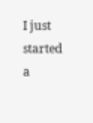I just started a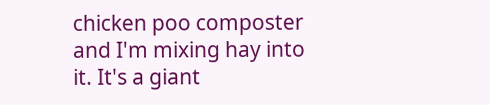chicken poo composter and I'm mixing hay into it. It's a giant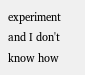experiment and I don't know how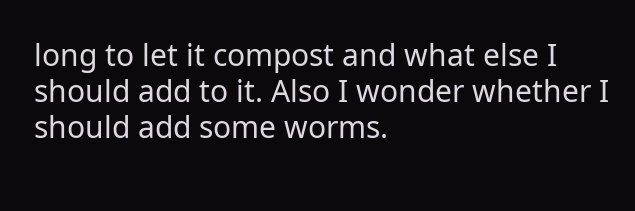long to let it compost and what else I should add to it. Also I wonder whether I should add some worms.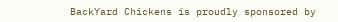BackYard Chickens is proudly sponsored by